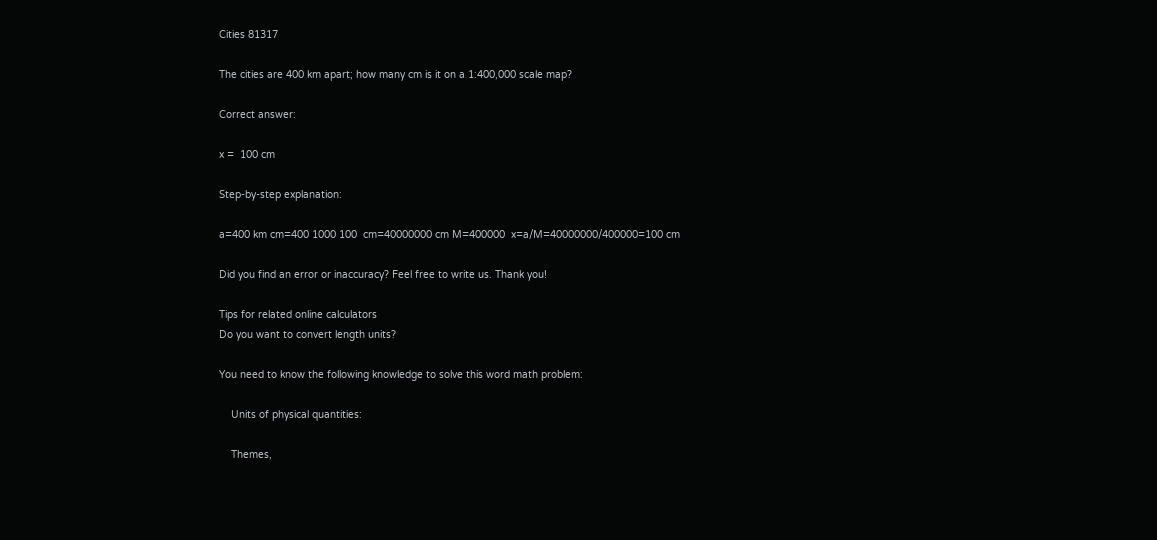Cities 81317

The cities are 400 km apart; how many cm is it on a 1:400,000 scale map?

Correct answer:

x =  100 cm

Step-by-step explanation:

a=400 km cm=400 1000 100  cm=40000000 cm M=400000  x=a/M=40000000/400000=100 cm

Did you find an error or inaccuracy? Feel free to write us. Thank you!

Tips for related online calculators
Do you want to convert length units?

You need to know the following knowledge to solve this word math problem:

    Units of physical quantities:

    Themes,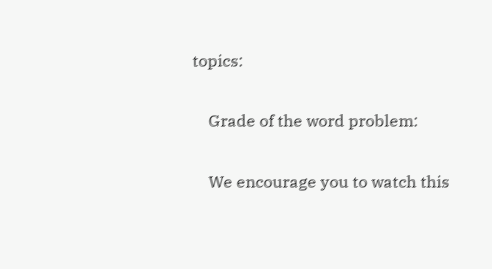topics:

    Grade of the word problem:

    We encourage you to watch this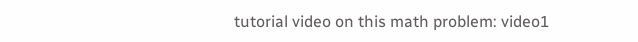tutorial video on this math problem: video1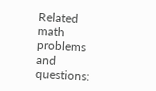Related math problems and questions: